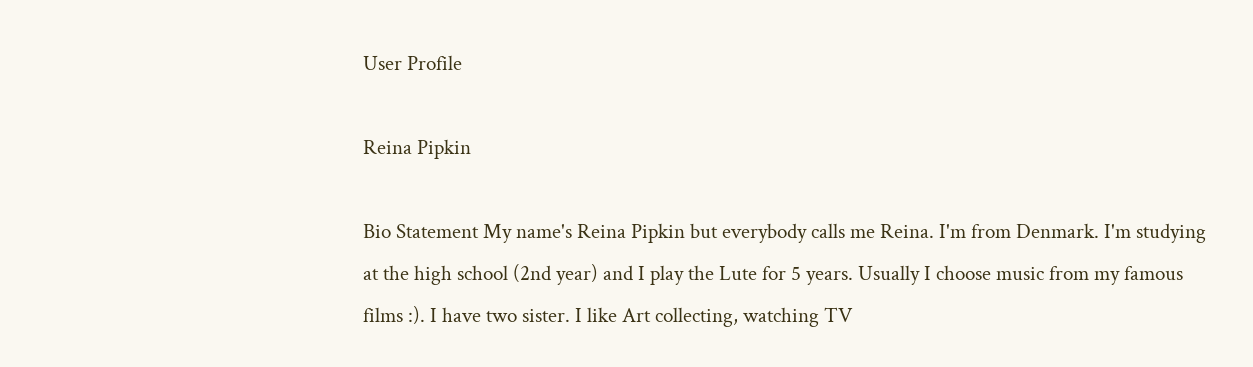User Profile

Reina Pipkin

Bio Statement My name's Reina Pipkin but everybody calls me Reina. I'm from Denmark. I'm studying at the high school (2nd year) and I play the Lute for 5 years. Usually I choose music from my famous films :). I have two sister. I like Art collecting, watching TV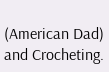(American Dad) and Crocheting.